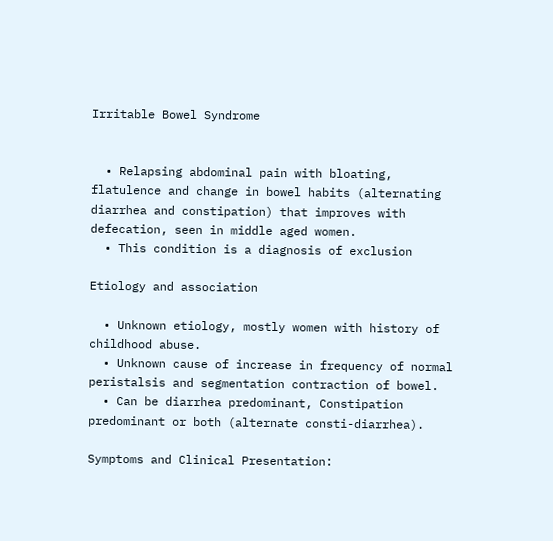Irritable Bowel Syndrome


  • Relapsing abdominal pain with bloating, flatulence and change in bowel habits (alternating diarrhea and constipation) that improves with defecation, seen in middle aged women.
  • This condition is a diagnosis of exclusion

Etiology and association

  • Unknown etiology, mostly women with history of childhood abuse.
  • Unknown cause of increase in frequency of normal peristalsis and segmentation contraction of bowel.
  • Can be diarrhea predominant, Constipation predominant or both (alternate consti-diarrhea).

Symptoms and Clinical Presentation: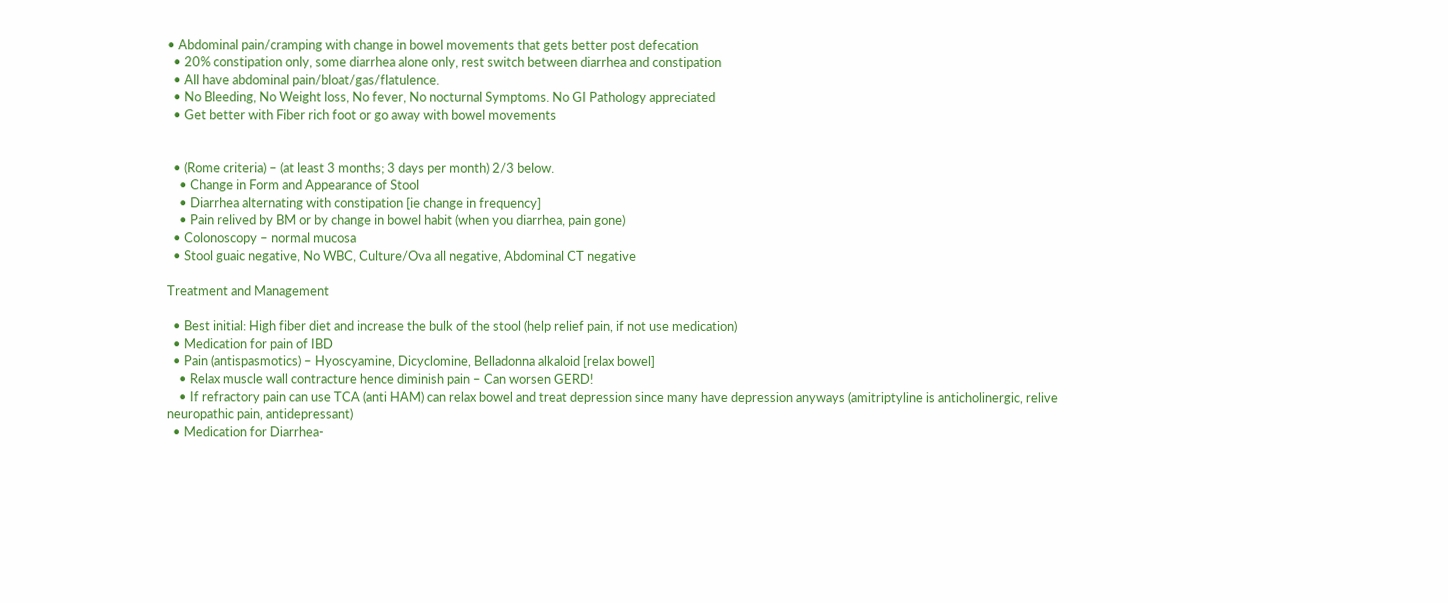• Abdominal pain/cramping with change in bowel movements that gets better post defecation
  • 20% constipation only, some diarrhea alone only, rest switch between diarrhea and constipation
  • All have abdominal pain/bloat/gas/flatulence.
  • No Bleeding, No Weight loss, No fever, No nocturnal Symptoms. No GI Pathology appreciated
  • Get better with Fiber rich foot or go away with bowel movements


  • (Rome criteria) – (at least 3 months; 3 days per month) 2/3 below.
    • Change in Form and Appearance of Stool
    • Diarrhea alternating with constipation [ie change in frequency]
    • Pain relived by BM or by change in bowel habit (when you diarrhea, pain gone)
  • Colonoscopy – normal mucosa
  • Stool guaic negative, No WBC, Culture/Ova all negative, Abdominal CT negative

Treatment and Management

  • Best initial: High fiber diet and increase the bulk of the stool (help relief pain, if not use medication)
  • Medication for pain of IBD
  • Pain (antispasmotics) – Hyoscyamine, Dicyclomine, Belladonna alkaloid [relax bowel]
    • Relax muscle wall contracture hence diminish pain – Can worsen GERD!
    • If refractory pain can use TCA (anti HAM) can relax bowel and treat depression since many have depression anyways (amitriptyline is anticholinergic, relive neuropathic pain, antidepressant)
  • Medication for Diarrhea-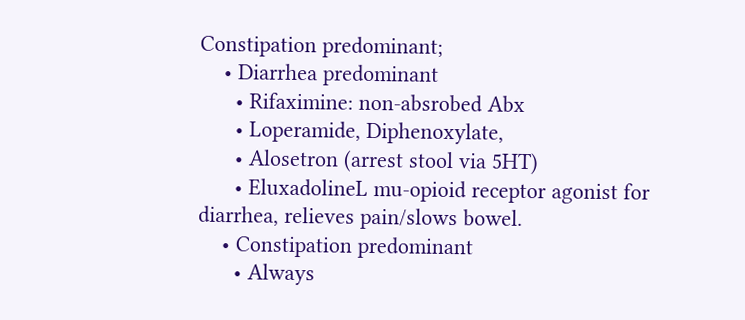Constipation predominant;
    • Diarrhea predominant
      • Rifaximine: non-absrobed Abx
      • Loperamide, Diphenoxylate,
      • Alosetron (arrest stool via 5HT)
      • EluxadolineL mu-opioid receptor agonist for diarrhea, relieves pain/slows bowel.
    • Constipation predominant
      • Always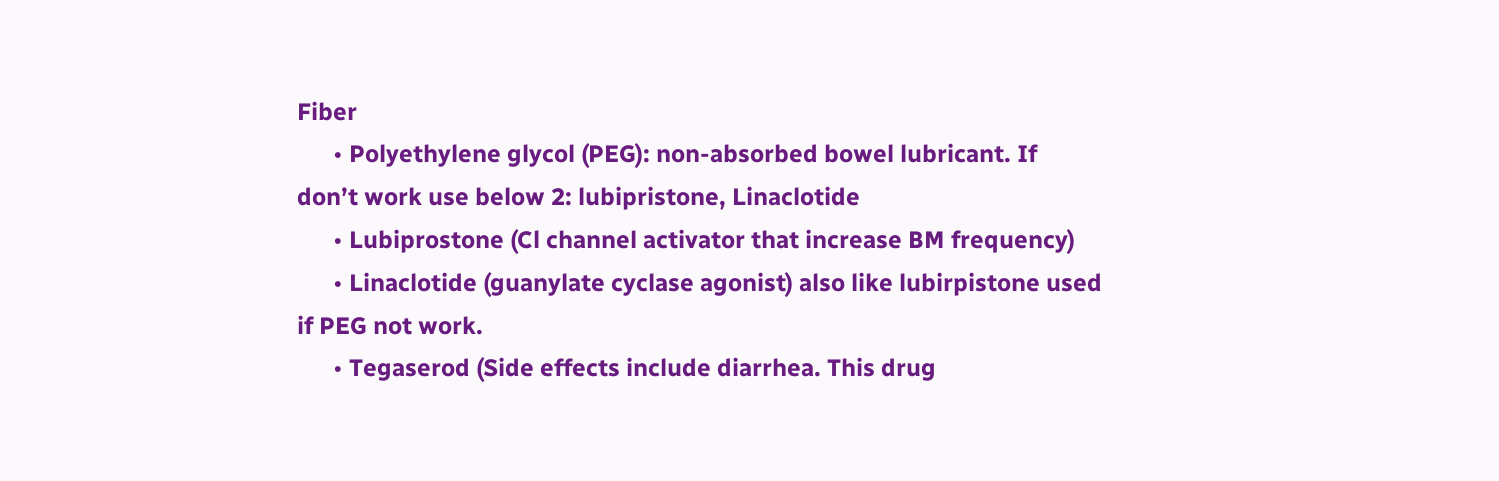Fiber
      • Polyethylene glycol (PEG): non-absorbed bowel lubricant. If don’t work use below 2: lubipristone, Linaclotide
      • Lubiprostone (Cl channel activator that increase BM frequency)
      • Linaclotide (guanylate cyclase agonist) also like lubirpistone used if PEG not work.
      • Tegaserod (Side effects include diarrhea. This drug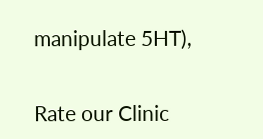manipulate 5HT),


Rate our Clinic